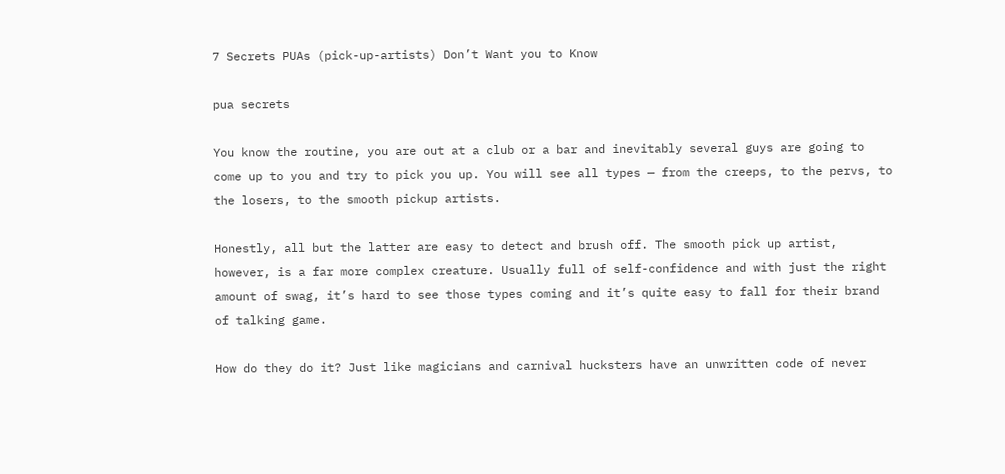7 Secrets PUAs (pick-up-artists) Don’t Want you to Know

pua secrets

You know the routine, you are out at a club or a bar and inevitably several guys are going to come up to you and try to pick you up. You will see all types — from the creeps, to the pervs, to the losers, to the smooth pickup artists.

Honestly, all but the latter are easy to detect and brush off. The smooth pick up artist, however, is a far more complex creature. Usually full of self-confidence and with just the right amount of swag, it’s hard to see those types coming and it’s quite easy to fall for their brand of talking game.

How do they do it? Just like magicians and carnival hucksters have an unwritten code of never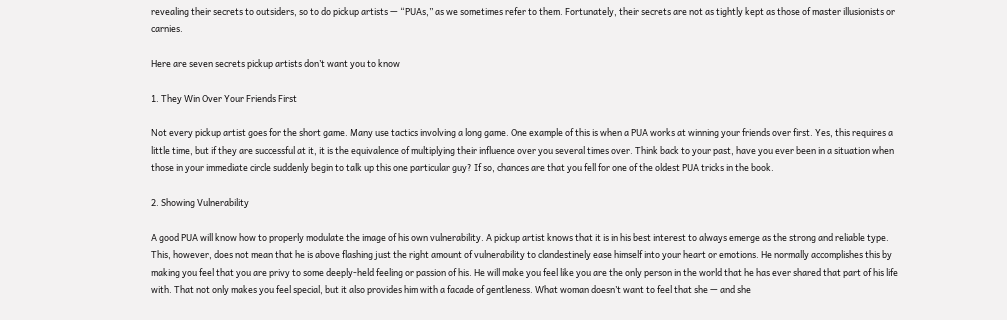revealing their secrets to outsiders, so to do pickup artists — “PUAs,” as we sometimes refer to them. Fortunately, their secrets are not as tightly kept as those of master illusionists or carnies.

Here are seven secrets pickup artists don’t want you to know

1. They Win Over Your Friends First

Not every pickup artist goes for the short game. Many use tactics involving a long game. One example of this is when a PUA works at winning your friends over first. Yes, this requires a little time, but if they are successful at it, it is the equivalence of multiplying their influence over you several times over. Think back to your past, have you ever been in a situation when those in your immediate circle suddenly begin to talk up this one particular guy? If so, chances are that you fell for one of the oldest PUA tricks in the book.

2. Showing Vulnerability

A good PUA will know how to properly modulate the image of his own vulnerability. A pickup artist knows that it is in his best interest to always emerge as the strong and reliable type. This, however, does not mean that he is above flashing just the right amount of vulnerability to clandestinely ease himself into your heart or emotions. He normally accomplishes this by making you feel that you are privy to some deeply-held feeling or passion of his. He will make you feel like you are the only person in the world that he has ever shared that part of his life with. That not only makes you feel special, but it also provides him with a facade of gentleness. What woman doesn’t want to feel that she — and she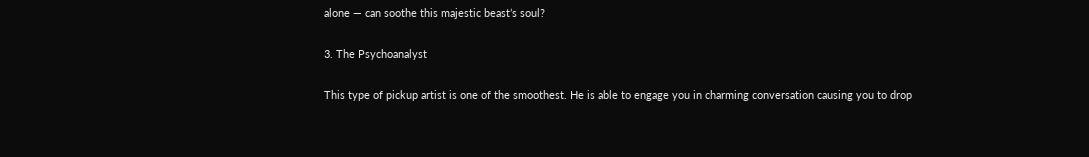alone — can soothe this majestic beast’s soul?

3. The Psychoanalyst

This type of pickup artist is one of the smoothest. He is able to engage you in charming conversation causing you to drop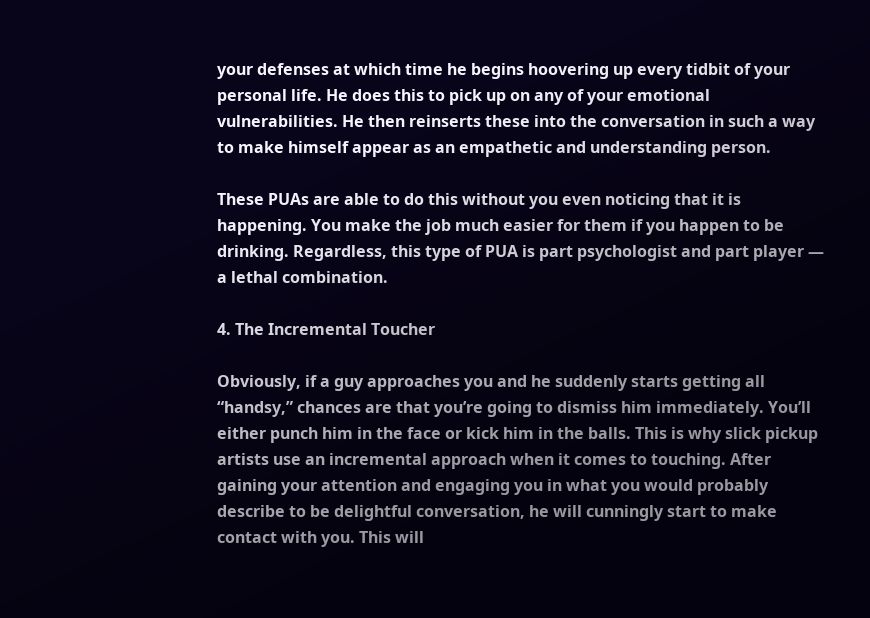your defenses at which time he begins hoovering up every tidbit of your personal life. He does this to pick up on any of your emotional vulnerabilities. He then reinserts these into the conversation in such a way to make himself appear as an empathetic and understanding person.

These PUAs are able to do this without you even noticing that it is happening. You make the job much easier for them if you happen to be drinking. Regardless, this type of PUA is part psychologist and part player — a lethal combination.

4. The Incremental Toucher

Obviously, if a guy approaches you and he suddenly starts getting all “handsy,” chances are that you’re going to dismiss him immediately. You’ll either punch him in the face or kick him in the balls. This is why slick pickup artists use an incremental approach when it comes to touching. After gaining your attention and engaging you in what you would probably describe to be delightful conversation, he will cunningly start to make contact with you. This will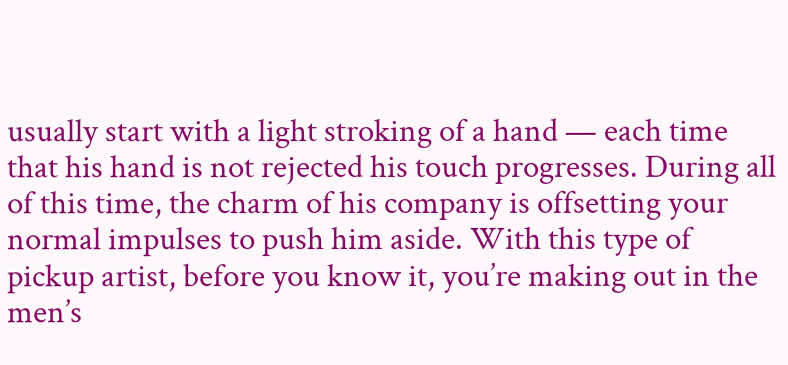usually start with a light stroking of a hand — each time that his hand is not rejected his touch progresses. During all of this time, the charm of his company is offsetting your normal impulses to push him aside. With this type of pickup artist, before you know it, you’re making out in the men’s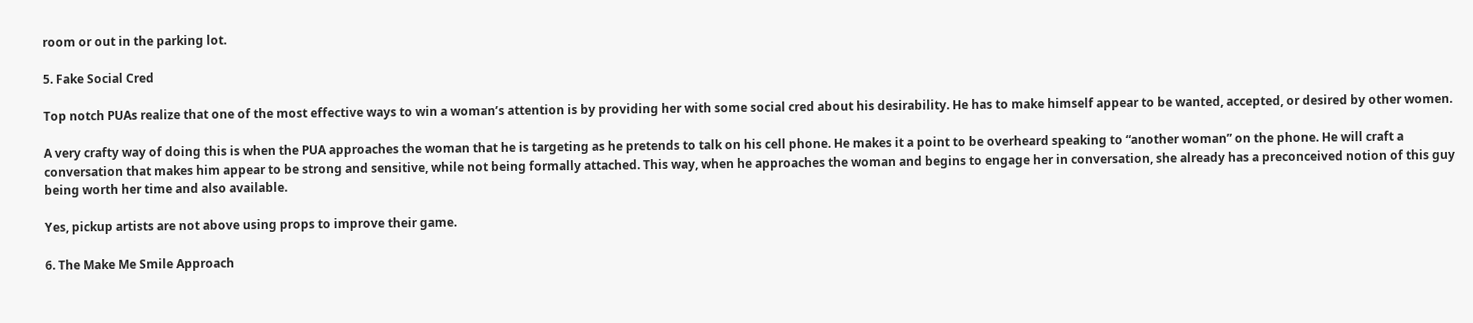room or out in the parking lot.

5. Fake Social Cred

Top notch PUAs realize that one of the most effective ways to win a woman’s attention is by providing her with some social cred about his desirability. He has to make himself appear to be wanted, accepted, or desired by other women.

A very crafty way of doing this is when the PUA approaches the woman that he is targeting as he pretends to talk on his cell phone. He makes it a point to be overheard speaking to “another woman” on the phone. He will craft a conversation that makes him appear to be strong and sensitive, while not being formally attached. This way, when he approaches the woman and begins to engage her in conversation, she already has a preconceived notion of this guy being worth her time and also available.

Yes, pickup artists are not above using props to improve their game.

6. The Make Me Smile Approach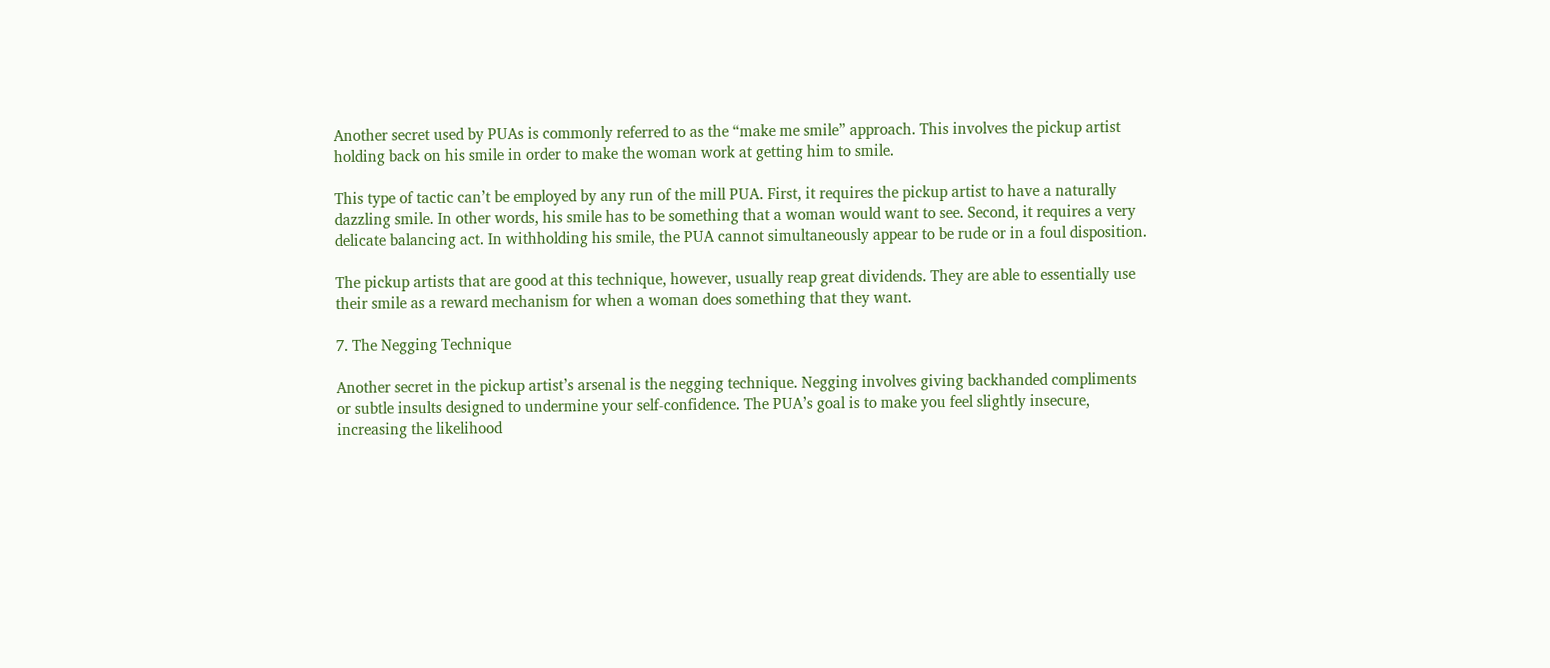Another secret used by PUAs is commonly referred to as the “make me smile” approach. This involves the pickup artist holding back on his smile in order to make the woman work at getting him to smile.

This type of tactic can’t be employed by any run of the mill PUA. First, it requires the pickup artist to have a naturally dazzling smile. In other words, his smile has to be something that a woman would want to see. Second, it requires a very delicate balancing act. In withholding his smile, the PUA cannot simultaneously appear to be rude or in a foul disposition.

The pickup artists that are good at this technique, however, usually reap great dividends. They are able to essentially use their smile as a reward mechanism for when a woman does something that they want.

7. The Negging Technique

Another secret in the pickup artist’s arsenal is the negging technique. Negging involves giving backhanded compliments or subtle insults designed to undermine your self-confidence. The PUA’s goal is to make you feel slightly insecure, increasing the likelihood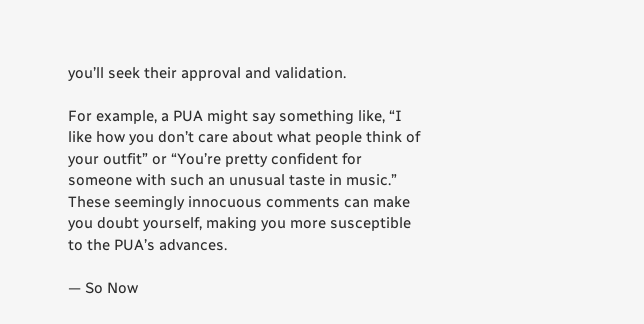you’ll seek their approval and validation.

For example, a PUA might say something like, “I like how you don’t care about what people think of your outfit” or “You’re pretty confident for someone with such an unusual taste in music.” These seemingly innocuous comments can make you doubt yourself, making you more susceptible to the PUA’s advances.

— So Now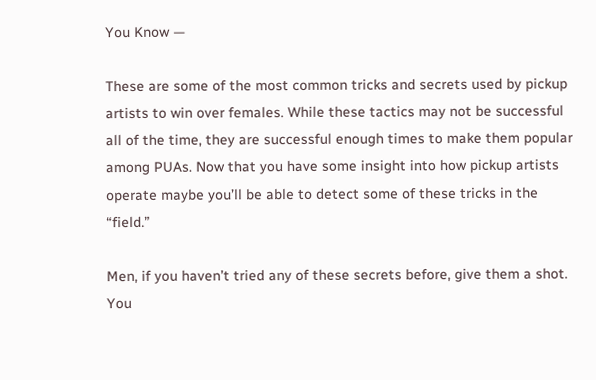You Know —

These are some of the most common tricks and secrets used by pickup artists to win over females. While these tactics may not be successful all of the time, they are successful enough times to make them popular among PUAs. Now that you have some insight into how pickup artists operate maybe you’ll be able to detect some of these tricks in the “field.”

Men, if you haven’t tried any of these secrets before, give them a shot. You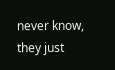never know, they just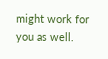might work for you as well.